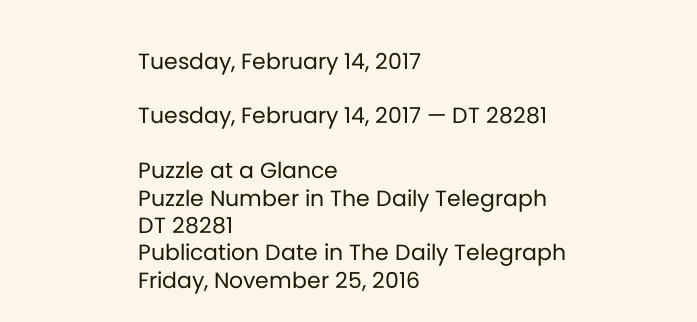Tuesday, February 14, 2017

Tuesday, February 14, 2017 — DT 28281

Puzzle at a Glance
Puzzle Number in The Daily Telegraph
DT 28281
Publication Date in The Daily Telegraph
Friday, November 25, 2016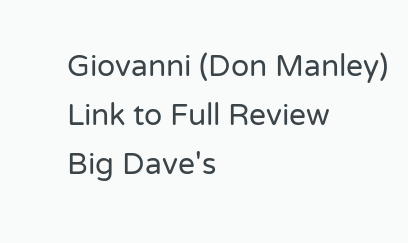Giovanni (Don Manley)
Link to Full Review
Big Dave's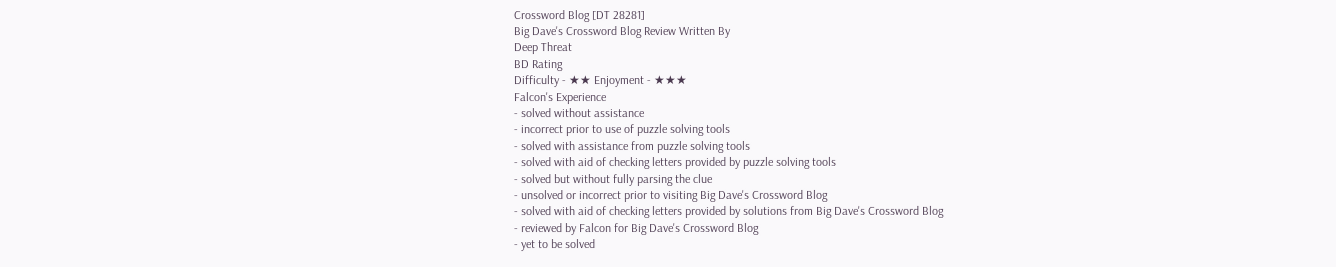Crossword Blog [DT 28281]
Big Dave's Crossword Blog Review Written By
Deep Threat
BD Rating
Difficulty - ★★ Enjoyment - ★★★
Falcon's Experience
- solved without assistance
- incorrect prior to use of puzzle solving tools
- solved with assistance from puzzle solving tools
- solved with aid of checking letters provided by puzzle solving tools
- solved but without fully parsing the clue
- unsolved or incorrect prior to visiting Big Dave's Crossword Blog
- solved with aid of checking letters provided by solutions from Big Dave's Crossword Blog
- reviewed by Falcon for Big Dave's Crossword Blog
- yet to be solved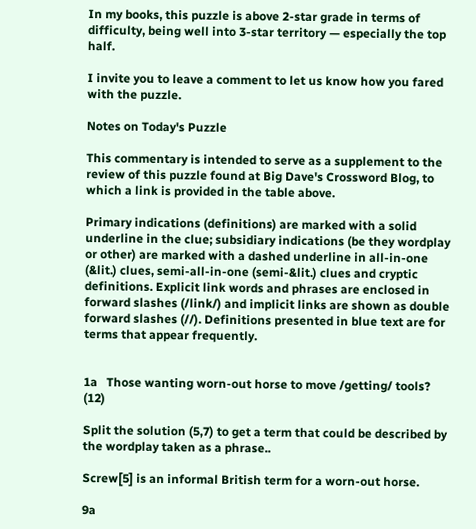In my books, this puzzle is above 2-star grade in terms of difficulty, being well into 3-star territory — especially the top half.

I invite you to leave a comment to let us know how you fared with the puzzle.

Notes on Today's Puzzle

This commentary is intended to serve as a supplement to the review of this puzzle found at Big Dave's Crossword Blog, to which a link is provided in the table above.

Primary indications (definitions) are marked with a solid underline in the clue; subsidiary indications (be they wordplay or other) are marked with a dashed underline in all-in-one (&lit.) clues, semi-all-in-one (semi-&lit.) clues and cryptic definitions. Explicit link words and phrases are enclosed in forward slashes (/link/) and implicit links are shown as double forward slashes (//). Definitions presented in blue text are for terms that appear frequently.


1a   Those wanting worn-out horse to move /getting/ tools? (12)

Split the solution (5,7) to get a term that could be described by the wordplay taken as a phrase..

Screw[5] is an informal British term for a worn-out horse.

9a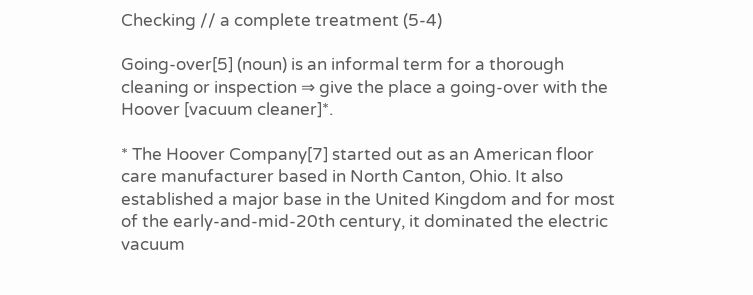Checking // a complete treatment (5-4)

Going-over[5] (noun) is an informal term for a thorough cleaning or inspection ⇒ give the place a going-over with the Hoover [vacuum cleaner]*.

* The Hoover Company[7] started out as an American floor care manufacturer based in North Canton, Ohio. It also established a major base in the United Kingdom and for most of the early-and-mid-20th century, it dominated the electric vacuum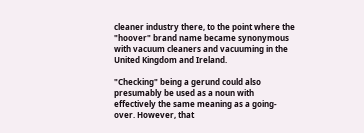cleaner industry there, to the point where the "hoover" brand name became synonymous with vacuum cleaners and vacuuming in the United Kingdom and Ireland.

"Checking" being a gerund could also presumably be used as a noun with effectively the same meaning as a going-over. However, that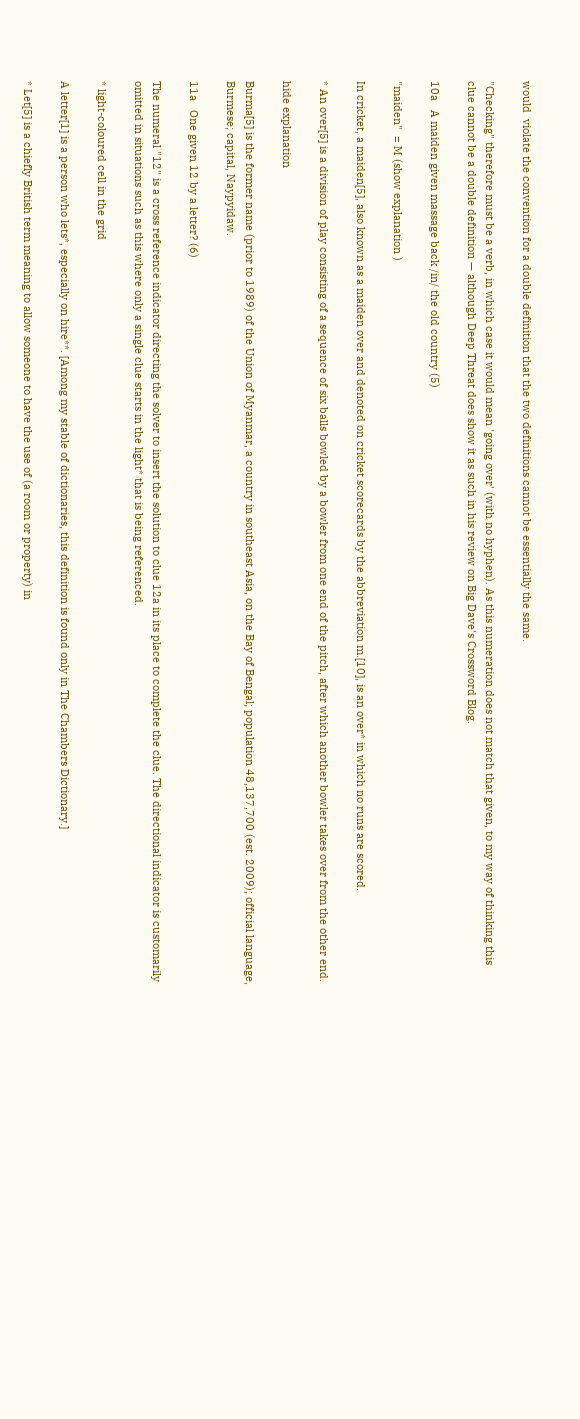would  violate the convention for a double definition that the two definitions cannot be essentially the same.

"Checking" therefore must be a verb, in which case it would mean 'going over' (with no hyphen). As this numeration does not match that given, to my way of thinking this clue cannot be a double definition — although Deep Threat does show it as such in his review on Big Dave's Crossword Blog.

10a   A maiden given massage back /in/ the old country (5)

"maiden"  = M (show explanation )

In cricket, a maiden[5], also known as a maiden over and denoted on cricket scorecards by the abbreviation m.[10], is an over* in which no runs are scored.

* An over[5] is a division of play consisting of a sequence of six balls bowled by a bowler from one end of the pitch, after which another bowler takes over from the other end.

hide explanation

Burma[5] is the former name (prior to 1989) of the Union of Myanmar, a country in southeast Asia, on the Bay of Bengal; population 48,137,700 (est. 2009); official language, Burmese; capital, Naypyidaw.

11a   One given 12 by a letter? (6)

The numeral "12" is a cross reference indicator directing the solver to insert the solution to clue 12a in its place to complete the clue. The directional indicator is customarily omitted in situations such as this where only a single clue starts in the light* that is being referenced.

* light-coloured cell in the grid

A letter[1] is a person who lets*, especially on hire**. [Among my stable of dictionaries, this definition is found only in The Chambers Dictionary.]

* Let[5] is a chiefly British term meaning to allow someone to have the use of (a room or property) in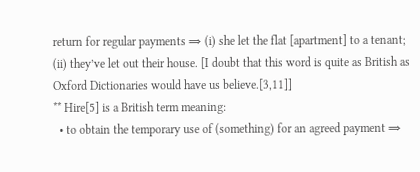return for regular payments ⇒ (i) she let the flat [apartment] to a tenant; (ii) they’ve let out their house. [I doubt that this word is quite as British as Oxford Dictionaries would have us believe.[3,11]]
** Hire[5] is a British term meaning:
  • to obtain the temporary use of (something) for an agreed payment ⇒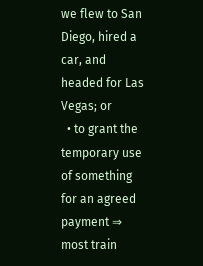we flew to San Diego, hired a car, and headed for Las Vegas; or
  • to grant the temporary use of something for an agreed payment ⇒ most train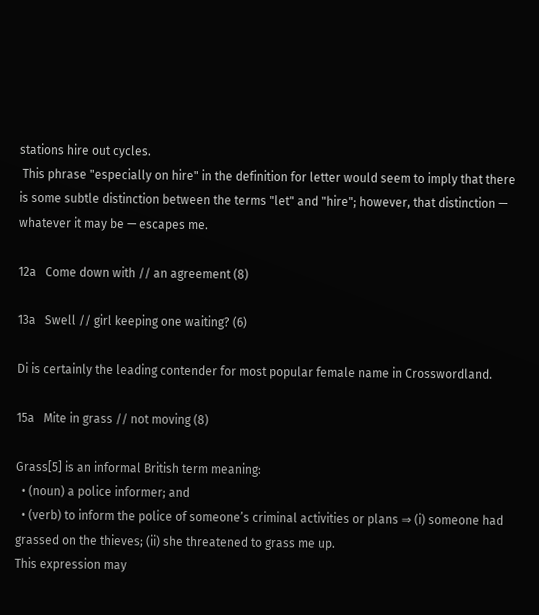stations hire out cycles.
 This phrase "especially on hire" in the definition for letter would seem to imply that there is some subtle distinction between the terms "let" and "hire"; however, that distinction — whatever it may be — escapes me.

12a   Come down with // an agreement (8)

13a   Swell // girl keeping one waiting? (6)

Di is certainly the leading contender for most popular female name in Crosswordland.

15a   Mite in grass // not moving (8)

Grass[5] is an informal British term meaning:
  • (noun) a police informer; and
  • (verb) to inform the police of someone’s criminal activities or plans ⇒ (i) someone had grassed on the thieves; (ii) she threatened to grass me up.
This expression may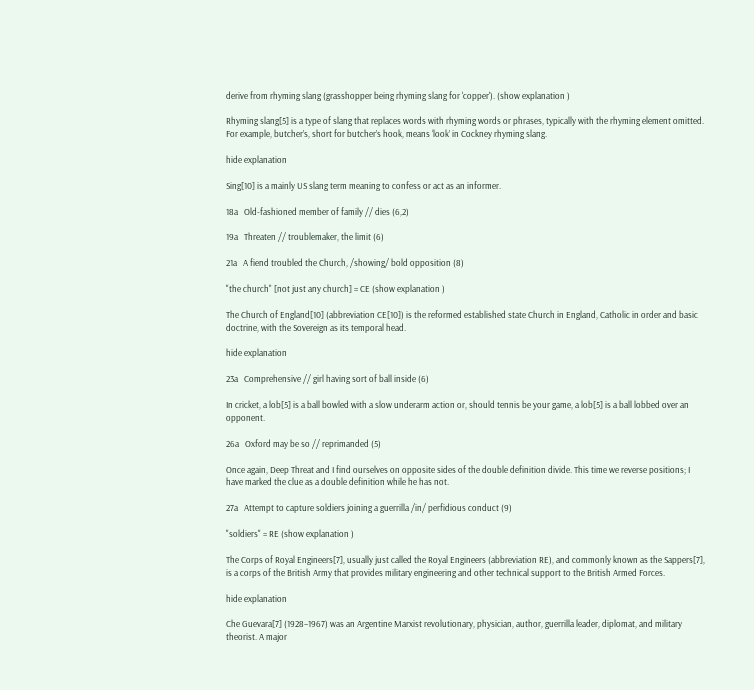derive from rhyming slang (grasshopper being rhyming slang for 'copper'). (show explanation )

Rhyming slang[5] is a type of slang that replaces words with rhyming words or phrases, typically with the rhyming element omitted. For example, butcher’s, short for butcher’s hook, means ‘look’ in Cockney rhyming slang.

hide explanation

Sing[10] is a mainly US slang term meaning to confess or act as an informer.

18a   Old-fashioned member of family // dies (6,2)

19a   Threaten // troublemaker, the limit (6)

21a   A fiend troubled the Church, /showing/ bold opposition (8)

"the church" [not just any church] = CE (show explanation )

The Church of England[10] (abbreviation CE[10]) is the reformed established state Church in England, Catholic in order and basic doctrine, with the Sovereign as its temporal head.

hide explanation

23a   Comprehensive // girl having sort of ball inside (6)

In cricket, a lob[5] is a ball bowled with a slow underarm action or, should tennis be your game, a lob[5] is a ball lobbed over an opponent.

26a   Oxford may be so // reprimanded (5)

Once again, Deep Threat and I find ourselves on opposite sides of the double definition divide. This time we reverse positions; I have marked the clue as a double definition while he has not.

27a   Attempt to capture soldiers joining a guerrilla /in/ perfidious conduct (9)

"soldiers" = RE (show explanation )

The Corps of Royal Engineers[7], usually just called the Royal Engineers (abbreviation RE), and commonly known as the Sappers[7], is a corps of the British Army that provides military engineering and other technical support to the British Armed Forces.

hide explanation

Che Guevara[7] (1928–1967) was an Argentine Marxist revolutionary, physician, author, guerrilla leader, diplomat, and military theorist. A major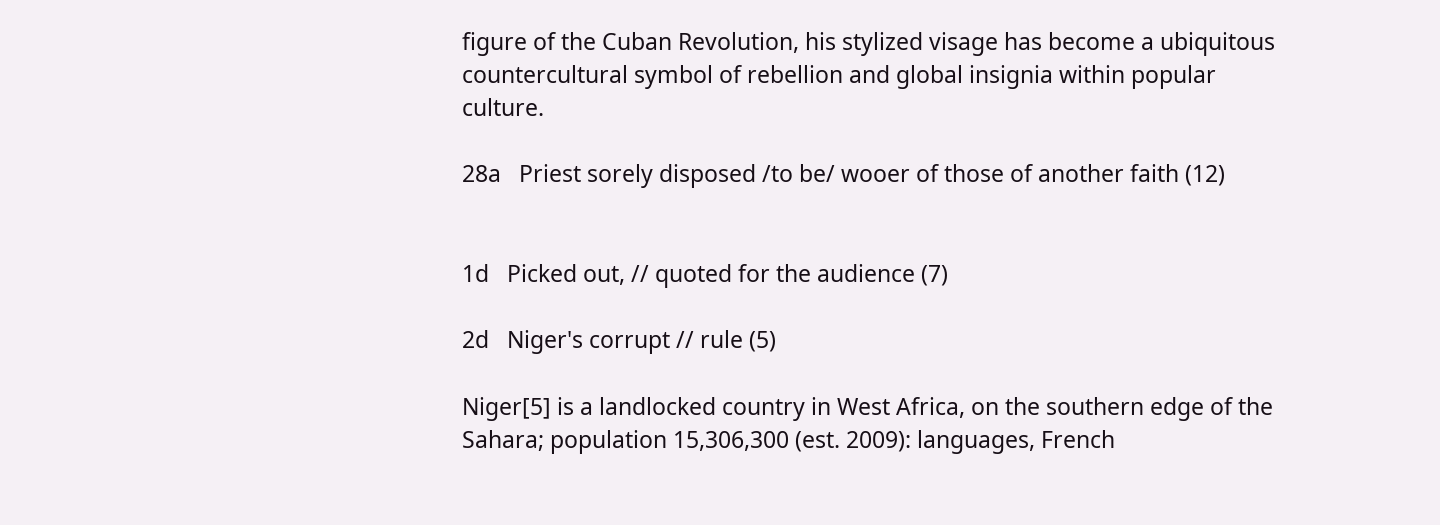figure of the Cuban Revolution, his stylized visage has become a ubiquitous countercultural symbol of rebellion and global insignia within popular culture.

28a   Priest sorely disposed /to be/ wooer of those of another faith (12)


1d   Picked out, // quoted for the audience (7)

2d   Niger's corrupt // rule (5)

Niger[5] is a landlocked country in West Africa, on the southern edge of the Sahara; population 15,306,300 (est. 2009): languages, French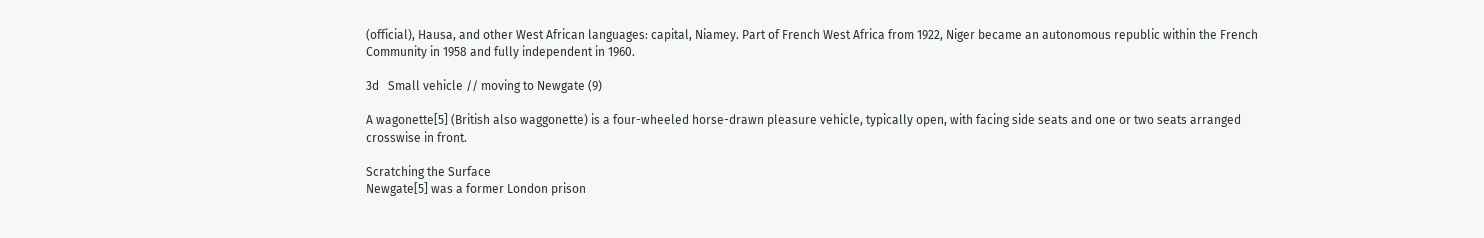(official), Hausa, and other West African languages: capital, Niamey. Part of French West Africa from 1922, Niger became an autonomous republic within the French Community in 1958 and fully independent in 1960.

3d   Small vehicle // moving to Newgate (9)

A wagonette[5] (British also waggonette) is a four-wheeled horse-drawn pleasure vehicle, typically open, with facing side seats and one or two seats arranged crosswise in front.

Scratching the Surface
Newgate[5] was a former London prison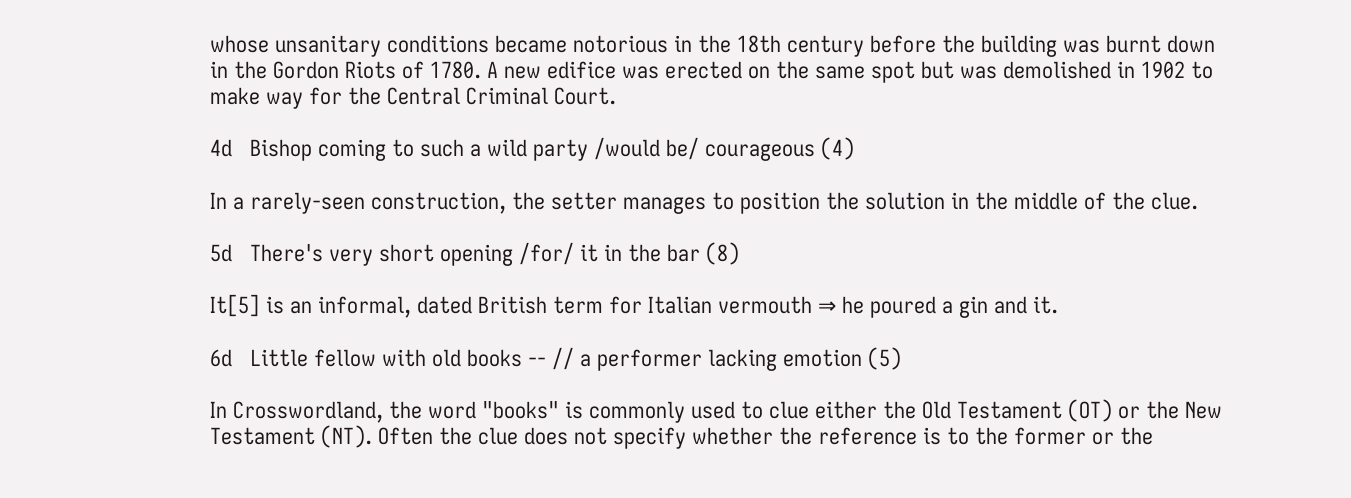whose unsanitary conditions became notorious in the 18th century before the building was burnt down in the Gordon Riots of 1780. A new edifice was erected on the same spot but was demolished in 1902 to make way for the Central Criminal Court.

4d   Bishop coming to such a wild party /would be/ courageous (4)

In a rarely-seen construction, the setter manages to position the solution in the middle of the clue.

5d   There's very short opening /for/ it in the bar (8)

It[5] is an informal, dated British term for Italian vermouth ⇒ he poured a gin and it.

6d   Little fellow with old books -- // a performer lacking emotion (5)

In Crosswordland, the word "books" is commonly used to clue either the Old Testament (OT) or the New Testament (NT). Often the clue does not specify whether the reference is to the former or the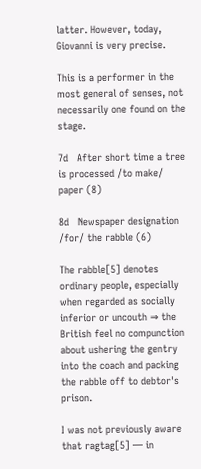latter. However, today, Giovanni is very precise.

This is a performer in the most general of senses, not necessarily one found on the stage.

7d   After short time a tree is processed /to make/ paper (8)

8d   Newspaper designation /for/ the rabble (6)

The rabble[5] denotes ordinary people, especially when regarded as socially inferior or uncouth ⇒ the British feel no compunction about ushering the gentry into the coach and packing the rabble off to debtor's prison.

I was not previously aware that ragtag[5] — in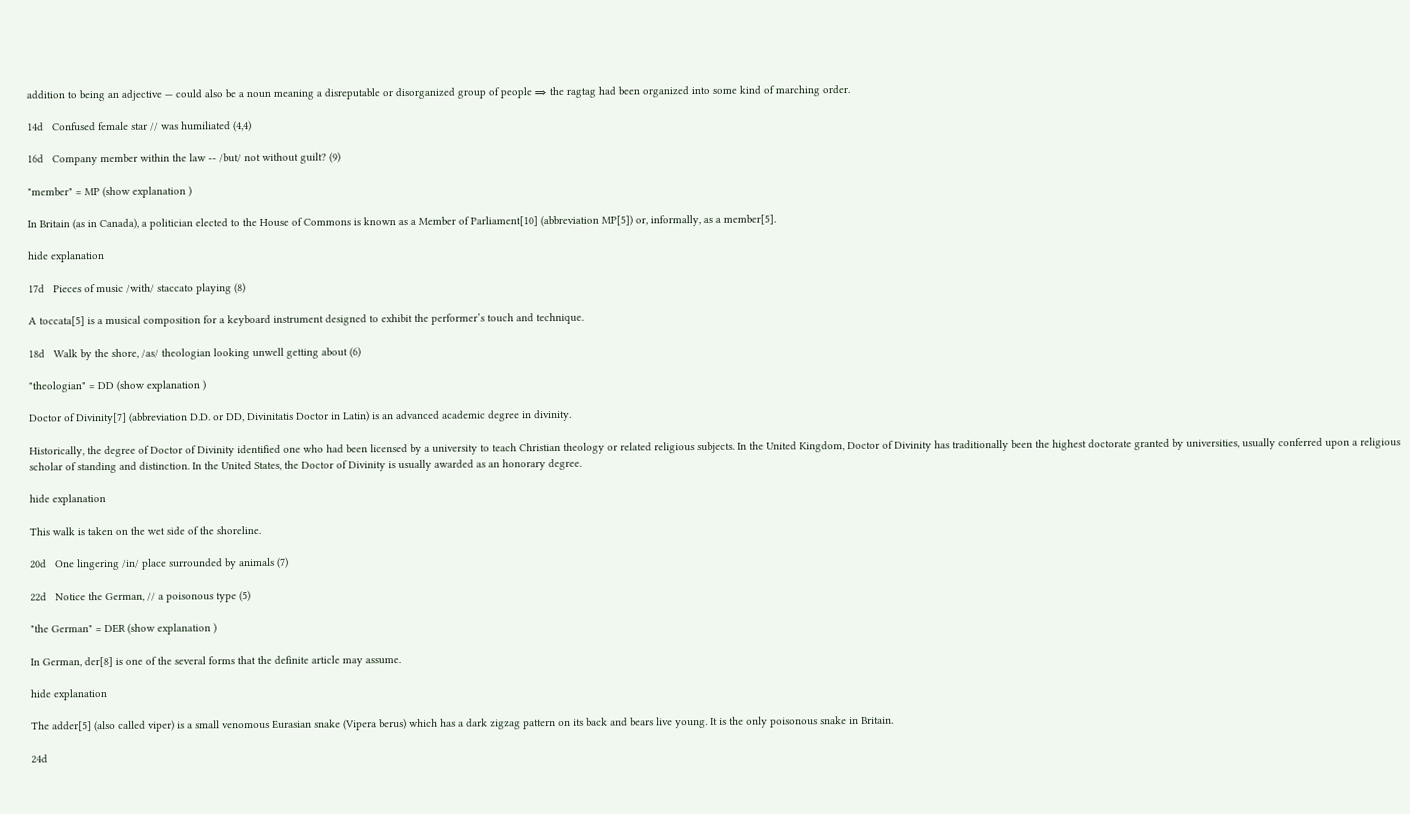addition to being an adjective — could also be a noun meaning a disreputable or disorganized group of people ⇒ the ragtag had been organized into some kind of marching order.

14d   Confused female star // was humiliated (4,4)

16d   Company member within the law -- /but/ not without guilt? (9)

"member" = MP (show explanation )

In Britain (as in Canada), a politician elected to the House of Commons is known as a Member of Parliament[10] (abbreviation MP[5]) or, informally, as a member[5].

hide explanation

17d   Pieces of music /with/ staccato playing (8)

A toccata[5] is a musical composition for a keyboard instrument designed to exhibit the performer’s touch and technique.

18d   Walk by the shore, /as/ theologian looking unwell getting about (6)

"theologian" = DD (show explanation )

Doctor of Divinity[7] (abbreviation D.D. or DD, Divinitatis Doctor in Latin) is an advanced academic degree in divinity.

Historically, the degree of Doctor of Divinity identified one who had been licensed by a university to teach Christian theology or related religious subjects. In the United Kingdom, Doctor of Divinity has traditionally been the highest doctorate granted by universities, usually conferred upon a religious scholar of standing and distinction. In the United States, the Doctor of Divinity is usually awarded as an honorary degree.

hide explanation

This walk is taken on the wet side of the shoreline.

20d   One lingering /in/ place surrounded by animals (7)

22d   Notice the German, // a poisonous type (5)

"the German" = DER (show explanation )

In German, der[8] is one of the several forms that the definite article may assume.

hide explanation

The adder[5] (also called viper) is a small venomous Eurasian snake (Vipera berus) which has a dark zigzag pattern on its back and bears live young. It is the only poisonous snake in Britain.

24d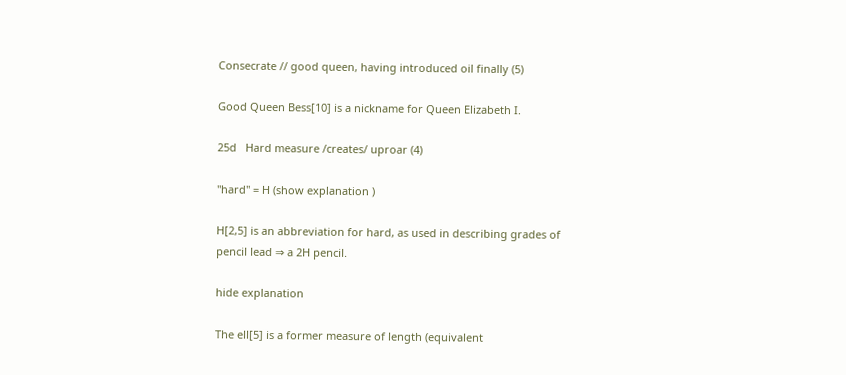Consecrate // good queen, having introduced oil finally (5)

Good Queen Bess[10] is a nickname for Queen Elizabeth I.

25d   Hard measure /creates/ uproar (4)

"hard" = H (show explanation )

H[2,5] is an abbreviation for hard, as used in describing grades of pencil lead ⇒ a 2H pencil.

hide explanation

The ell[5] is a former measure of length (equivalent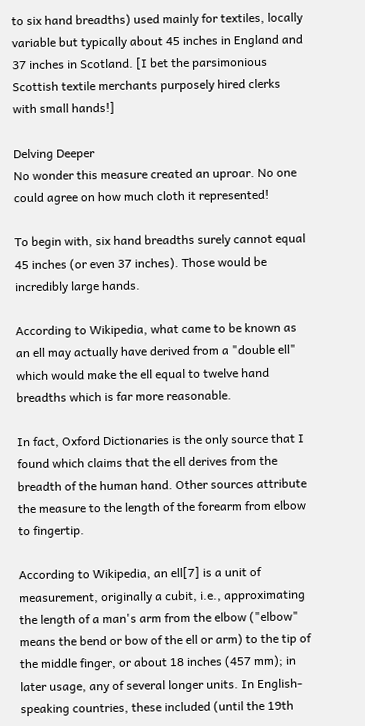to six hand breadths) used mainly for textiles, locally variable but typically about 45 inches in England and 37 inches in Scotland. [I bet the parsimonious Scottish textile merchants purposely hired clerks with small hands!]

Delving Deeper
No wonder this measure created an uproar. No one could agree on how much cloth it represented!

To begin with, six hand breadths surely cannot equal 45 inches (or even 37 inches). Those would be incredibly large hands.

According to Wikipedia, what came to be known as an ell may actually have derived from a "double ell" which would make the ell equal to twelve hand breadths which is far more reasonable.

In fact, Oxford Dictionaries is the only source that I found which claims that the ell derives from the breadth of the human hand. Other sources attribute the measure to the length of the forearm from elbow to fingertip.

According to Wikipedia, an ell[7] is a unit of measurement, originally a cubit, i.e., approximating the length of a man's arm from the elbow ("elbow" means the bend or bow of the ell or arm) to the tip of the middle finger, or about 18 inches (457 mm); in later usage, any of several longer units. In English-speaking countries, these included (until the 19th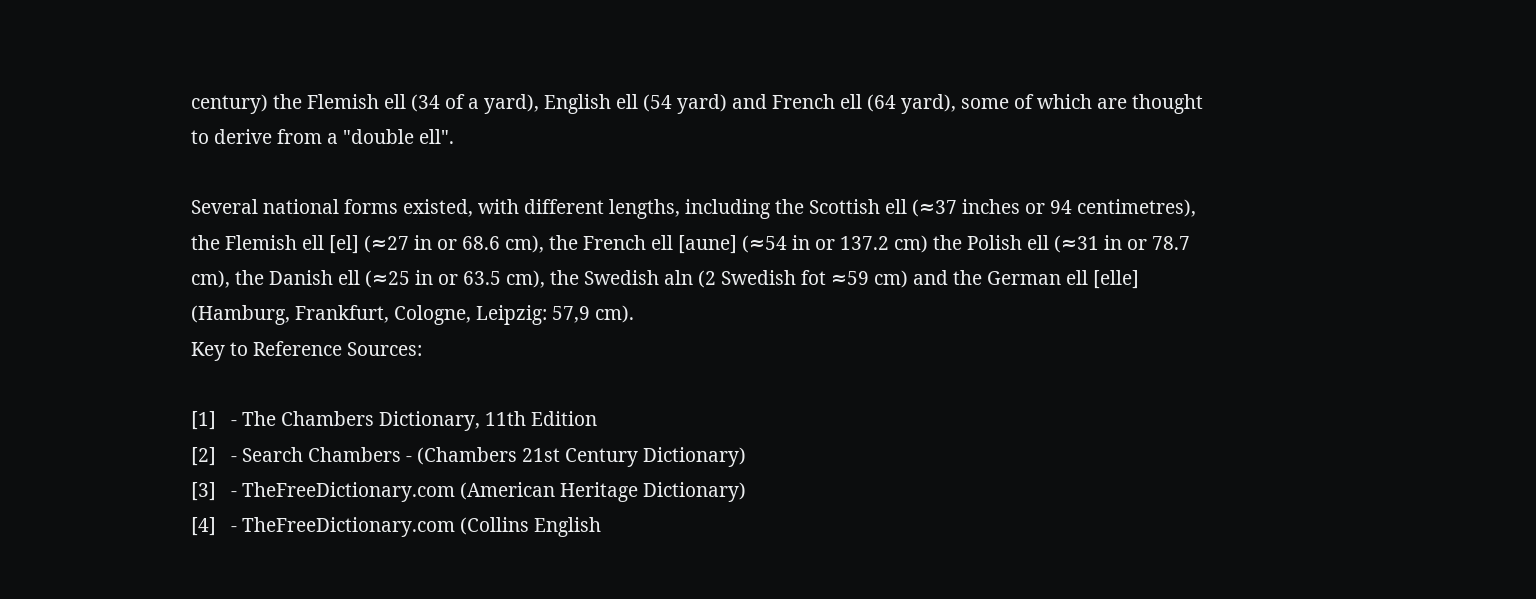century) the Flemish ell (34 of a yard), English ell (54 yard) and French ell (64 yard), some of which are thought to derive from a "double ell".

Several national forms existed, with different lengths, including the Scottish ell (≈37 inches or 94 centimetres), the Flemish ell [el] (≈27 in or 68.6 cm), the French ell [aune] (≈54 in or 137.2 cm) the Polish ell (≈31 in or 78.7 cm), the Danish ell (≈25 in or 63.5 cm), the Swedish aln (2 Swedish fot ≈59 cm) and the German ell [elle] (Hamburg, Frankfurt, Cologne, Leipzig: 57,9 cm).
Key to Reference Sources:

[1]   - The Chambers Dictionary, 11th Edition
[2]   - Search Chambers - (Chambers 21st Century Dictionary)
[3]   - TheFreeDictionary.com (American Heritage Dictionary)
[4]   - TheFreeDictionary.com (Collins English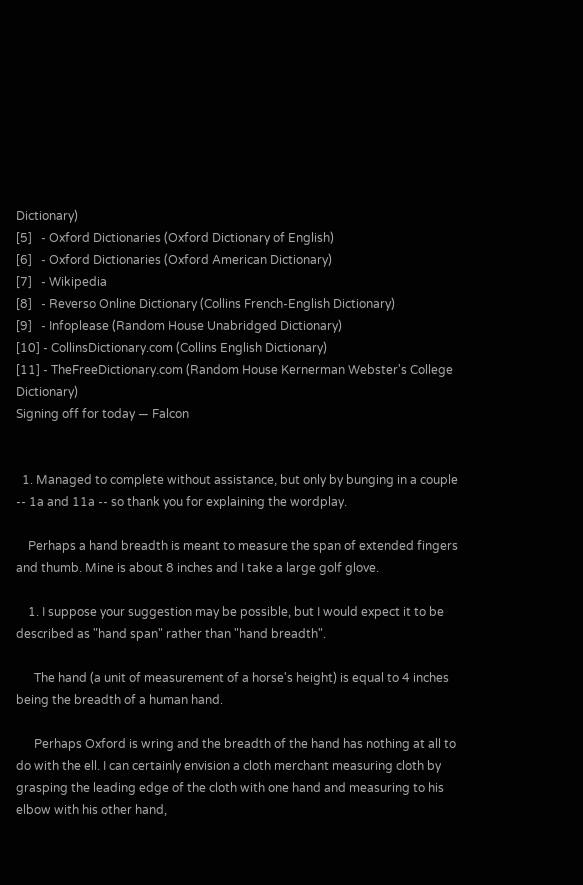Dictionary)
[5]   - Oxford Dictionaries (Oxford Dictionary of English)
[6]   - Oxford Dictionaries (Oxford American Dictionary)
[7]   - Wikipedia
[8]   - Reverso Online Dictionary (Collins French-English Dictionary)
[9]   - Infoplease (Random House Unabridged Dictionary)
[10] - CollinsDictionary.com (Collins English Dictionary)
[11] - TheFreeDictionary.com (Random House Kernerman Webster's College Dictionary)
Signing off for today — Falcon


  1. Managed to complete without assistance, but only by bunging in a couple -- 1a and 11a -- so thank you for explaining the wordplay.

    Perhaps a hand breadth is meant to measure the span of extended fingers and thumb. Mine is about 8 inches and I take a large golf glove.

    1. I suppose your suggestion may be possible, but I would expect it to be described as "hand span" rather than "hand breadth".

      The hand (a unit of measurement of a horse's height) is equal to 4 inches being the breadth of a human hand.

      Perhaps Oxford is wring and the breadth of the hand has nothing at all to do with the ell. I can certainly envision a cloth merchant measuring cloth by grasping the leading edge of the cloth with one hand and measuring to his elbow with his other hand,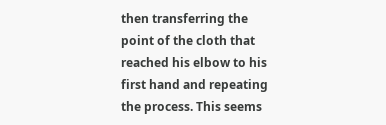then transferring the point of the cloth that reached his elbow to his first hand and repeating the process. This seems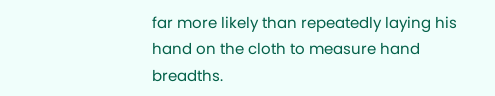far more likely than repeatedly laying his hand on the cloth to measure hand breadths.